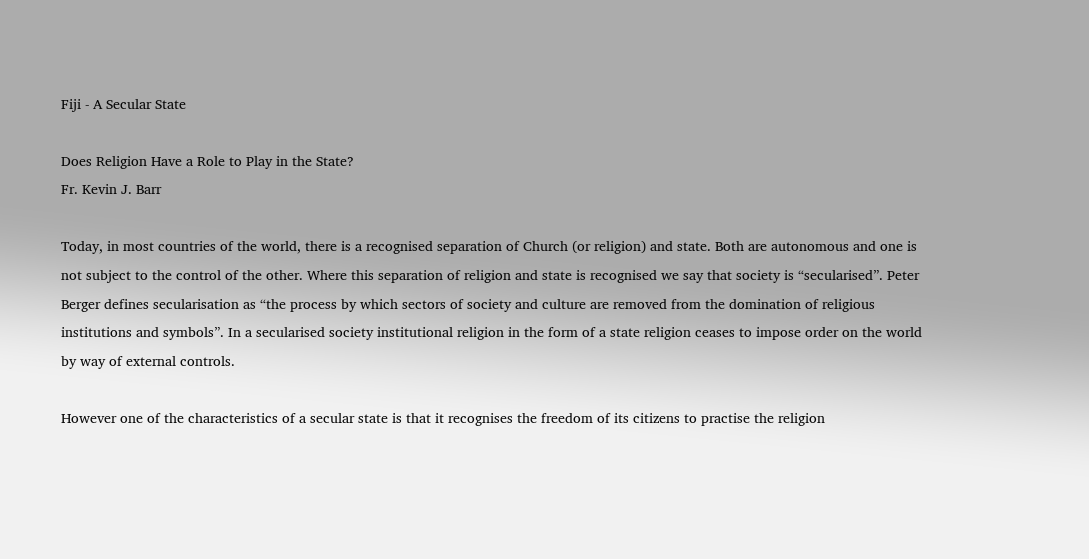Fiji - A Secular State

Does Religion Have a Role to Play in the State?
Fr. Kevin J. Barr

Today, in most countries of the world, there is a recognised separation of Church (or religion) and state. Both are autonomous and one is not subject to the control of the other. Where this separation of religion and state is recognised we say that society is “secularised”. Peter Berger defines secularisation as “the process by which sectors of society and culture are removed from the domination of religious institutions and symbols”. In a secularised society institutional religion in the form of a state religion ceases to impose order on the world by way of external controls.

However one of the characteristics of a secular state is that it recognises the freedom of its citizens to practise the religion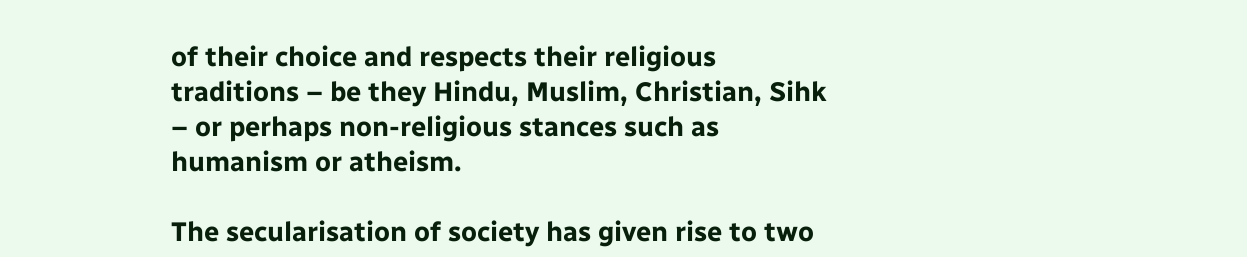of their choice and respects their religious traditions – be they Hindu, Muslim, Christian, Sihk – or perhaps non-religious stances such as humanism or atheism.

The secularisation of society has given rise to two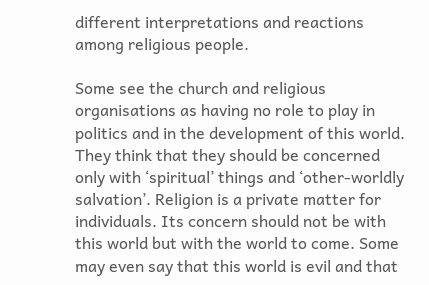different interpretations and reactions among religious people.

Some see the church and religious organisations as having no role to play in politics and in the development of this world. They think that they should be concerned only with ‘spiritual’ things and ‘other-worldly salvation’. Religion is a private matter for individuals. Its concern should not be with this world but with the world to come. Some may even say that this world is evil and that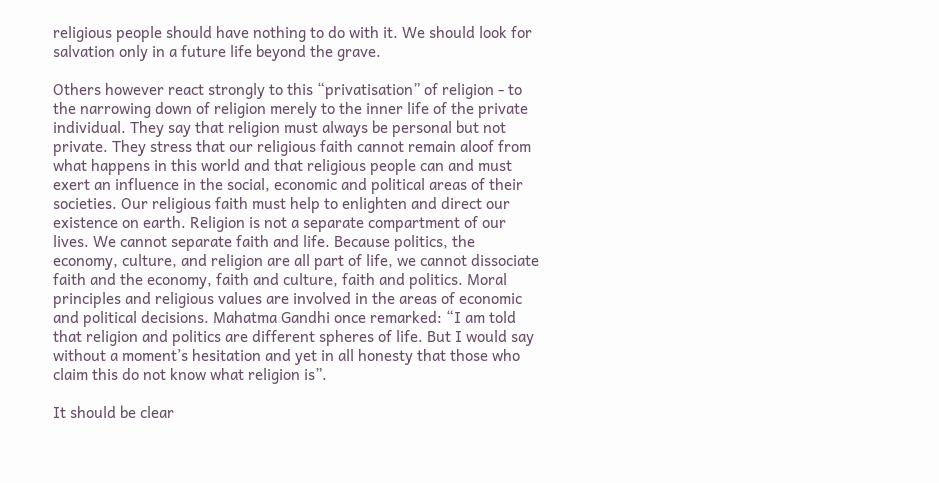religious people should have nothing to do with it. We should look for salvation only in a future life beyond the grave.

Others however react strongly to this “privatisation” of religion - to the narrowing down of religion merely to the inner life of the private individual. They say that religion must always be personal but not private. They stress that our religious faith cannot remain aloof from what happens in this world and that religious people can and must exert an influence in the social, economic and political areas of their societies. Our religious faith must help to enlighten and direct our existence on earth. Religion is not a separate compartment of our lives. We cannot separate faith and life. Because politics, the economy, culture, and religion are all part of life, we cannot dissociate faith and the economy, faith and culture, faith and politics. Moral principles and religious values are involved in the areas of economic and political decisions. Mahatma Gandhi once remarked: “I am told that religion and politics are different spheres of life. But I would say without a moment’s hesitation and yet in all honesty that those who claim this do not know what religion is”.

It should be clear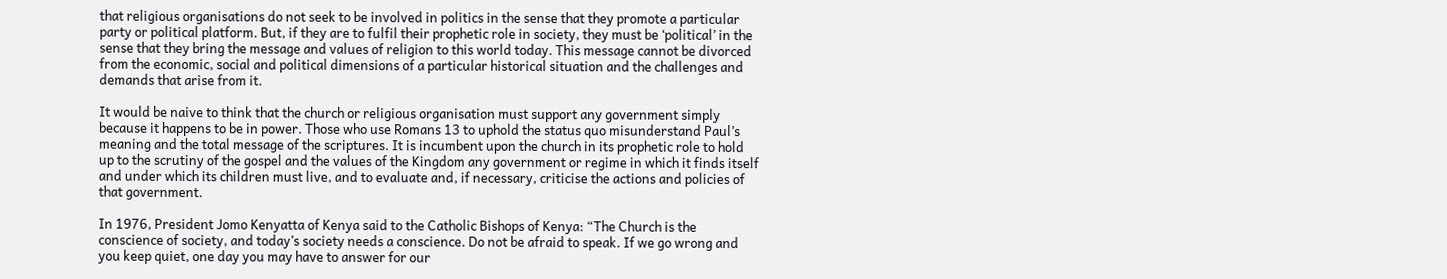that religious organisations do not seek to be involved in politics in the sense that they promote a particular party or political platform. But, if they are to fulfil their prophetic role in society, they must be ‘political’ in the sense that they bring the message and values of religion to this world today. This message cannot be divorced from the economic, social and political dimensions of a particular historical situation and the challenges and demands that arise from it.

It would be naive to think that the church or religious organisation must support any government simply because it happens to be in power. Those who use Romans 13 to uphold the status quo misunderstand Paul’s meaning and the total message of the scriptures. It is incumbent upon the church in its prophetic role to hold up to the scrutiny of the gospel and the values of the Kingdom any government or regime in which it finds itself and under which its children must live, and to evaluate and, if necessary, criticise the actions and policies of that government.

In 1976, President Jomo Kenyatta of Kenya said to the Catholic Bishops of Kenya: “The Church is the conscience of society, and today’s society needs a conscience. Do not be afraid to speak. If we go wrong and you keep quiet, one day you may have to answer for our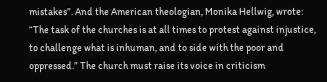mistakes”. And the American theologian, Monika Hellwig, wrote: “The task of the churches is at all times to protest against injustice, to challenge what is inhuman, and to side with the poor and oppressed.” The church must raise its voice in criticism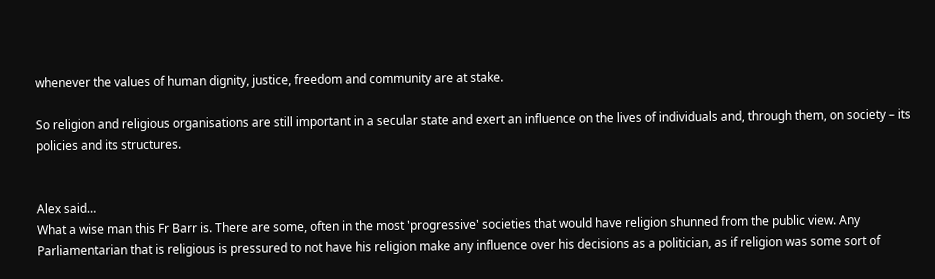whenever the values of human dignity, justice, freedom and community are at stake.

So religion and religious organisations are still important in a secular state and exert an influence on the lives of individuals and, through them, on society – its policies and its structures.


Alex said…
What a wise man this Fr Barr is. There are some, often in the most 'progressive' societies that would have religion shunned from the public view. Any Parliamentarian that is religious is pressured to not have his religion make any influence over his decisions as a politician, as if religion was some sort of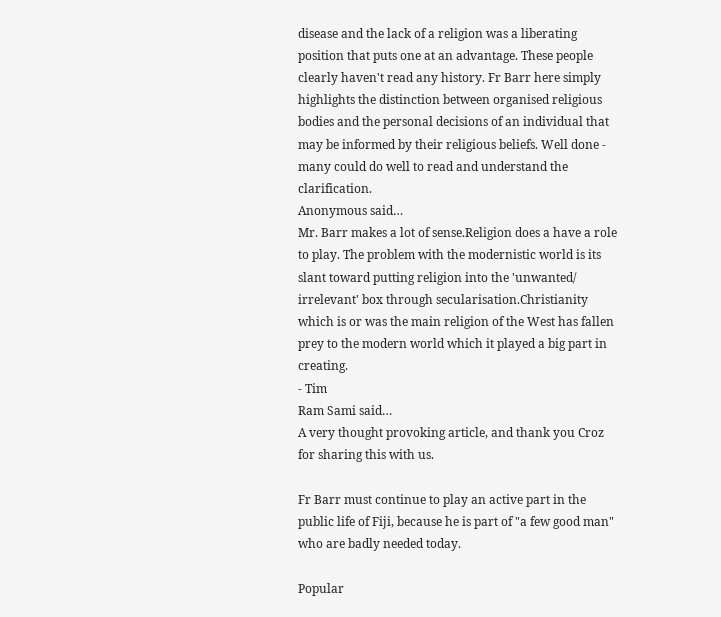disease and the lack of a religion was a liberating position that puts one at an advantage. These people clearly haven't read any history. Fr Barr here simply highlights the distinction between organised religious bodies and the personal decisions of an individual that may be informed by their religious beliefs. Well done - many could do well to read and understand the clarification.
Anonymous said…
Mr. Barr makes a lot of sense.Religion does a have a role to play. The problem with the modernistic world is its slant toward putting religion into the 'unwanted/ irrelevant' box through secularisation.Christianity which is or was the main religion of the West has fallen prey to the modern world which it played a big part in creating.
- Tim
Ram Sami said…
A very thought provoking article, and thank you Croz for sharing this with us.

Fr Barr must continue to play an active part in the public life of Fiji, because he is part of "a few good man" who are badly needed today.

Popular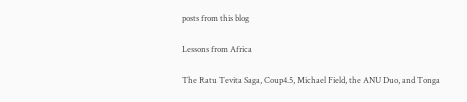posts from this blog

Lessons from Africa

The Ratu Tevita Saga, Coup4.5, Michael Field, the ANU Duo, and Tonga